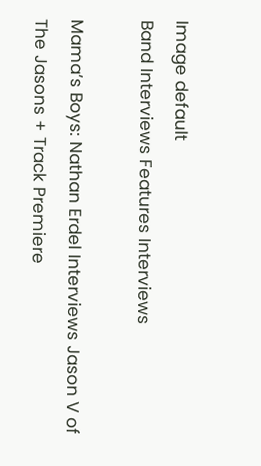Image default
Band Interviews Features Interviews

Mama’s Boys: Nathan Erdel Interviews Jason V of The Jasons + Track Premiere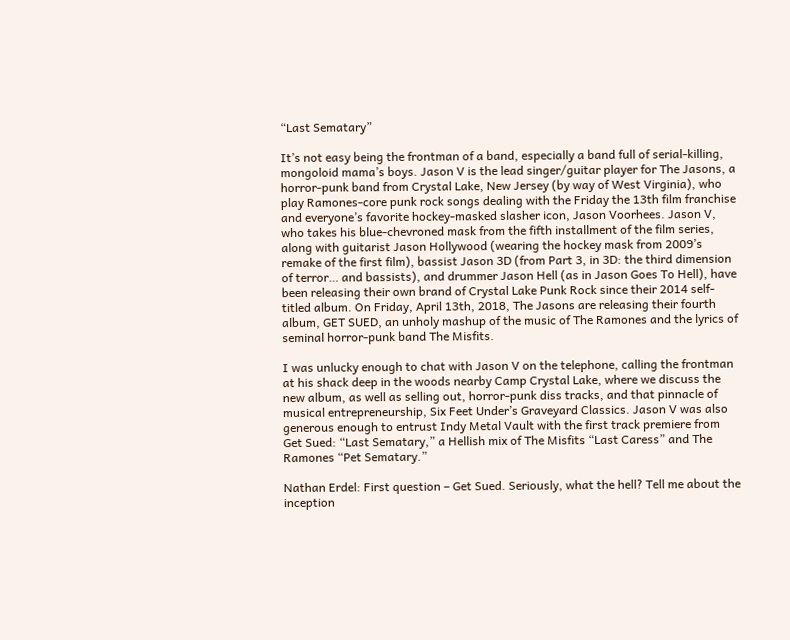“Last Sematary”

It’s not easy being the frontman of a band, especially a band full of serial-killing, mongoloid mama’s boys. Jason V is the lead singer/guitar player for The Jasons, a horror-punk band from Crystal Lake, New Jersey (by way of West Virginia), who play Ramones-core punk rock songs dealing with the Friday the 13th film franchise and everyone’s favorite hockey-masked slasher icon, Jason Voorhees. Jason V, who takes his blue-chevroned mask from the fifth installment of the film series, along with guitarist Jason Hollywood (wearing the hockey mask from 2009’s remake of the first film), bassist Jason 3D (from Part 3, in 3D: the third dimension of terror… and bassists), and drummer Jason Hell (as in Jason Goes To Hell), have been releasing their own brand of Crystal Lake Punk Rock since their 2014 self-titled album. On Friday, April 13th, 2018, The Jasons are releasing their fourth album, GET SUED, an unholy mashup of the music of The Ramones and the lyrics of seminal horror-punk band The Misfits.

I was unlucky enough to chat with Jason V on the telephone, calling the frontman at his shack deep in the woods nearby Camp Crystal Lake, where we discuss the new album, as well as selling out, horror-punk diss tracks, and that pinnacle of musical entrepreneurship, Six Feet Under’s Graveyard Classics. Jason V was also generous enough to entrust Indy Metal Vault with the first track premiere from Get Sued: “Last Sematary,” a Hellish mix of The Misfits “Last Caress” and The Ramones “Pet Sematary.”

Nathan Erdel: First question – Get Sued. Seriously, what the hell? Tell me about the inception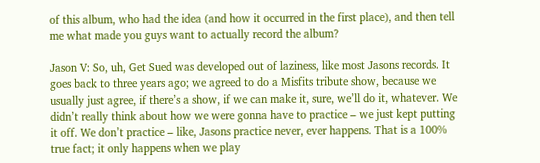of this album, who had the idea (and how it occurred in the first place), and then tell me what made you guys want to actually record the album?

Jason V: So, uh, Get Sued was developed out of laziness, like most Jasons records. It goes back to three years ago; we agreed to do a Misfits tribute show, because we usually just agree, if there’s a show, if we can make it, sure, we’ll do it, whatever. We didn’t really think about how we were gonna have to practice – we just kept putting it off. We don’t practice – like, Jasons practice never, ever happens. That is a 100% true fact; it only happens when we play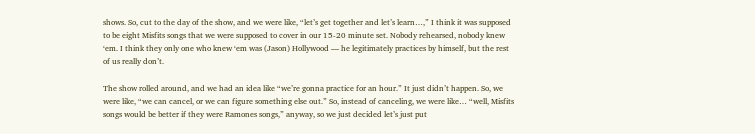shows. So, cut to the day of the show, and we were like, “let’s get together and let’s learn…,” I think it was supposed to be eight Misfits songs that we were supposed to cover in our 15-20 minute set. Nobody rehearsed, nobody knew ‘em. I think they only one who knew ‘em was (Jason) Hollywood — he legitimately practices by himself, but the rest of us really don’t.

The show rolled around, and we had an idea like “we’re gonna practice for an hour.” It just didn’t happen. So, we were like, “we can cancel, or we can figure something else out.” So, instead of canceling, we were like… “well, Misfits songs would be better if they were Ramones songs,” anyway, so we just decided let’s just put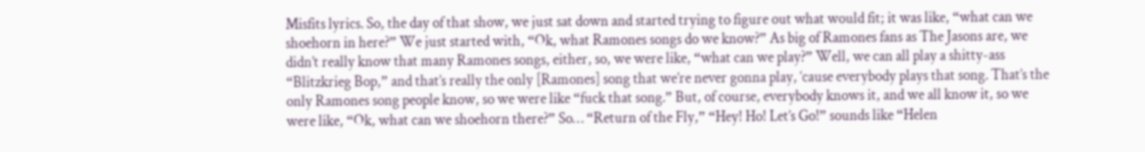Misfits lyrics. So, the day of that show, we just sat down and started trying to figure out what would fit; it was like, “what can we shoehorn in here?” We just started with, “Ok, what Ramones songs do we know?” As big of Ramones fans as The Jasons are, we didn’t really know that many Ramones songs, either, so, we were like, “what can we play?” Well, we can all play a shitty-ass “Blitzkrieg Bop,” and that’s really the only [Ramones] song that we’re never gonna play, ‘cause everybody plays that song. That’s the only Ramones song people know, so we were like “fuck that song.” But, of course, everybody knows it, and we all know it, so we were like, “Ok, what can we shoehorn there?” So… “Return of the Fly,” “Hey! Ho! Let’s Go!” sounds like “Helen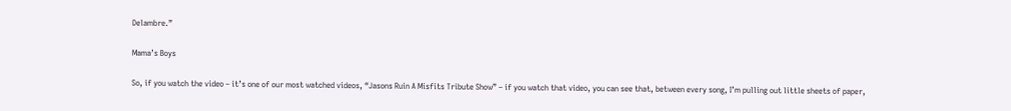Delambre.”

Mama’s Boys

So, if you watch the video – it’s one of our most watched videos, “Jasons Ruin A Misfits Tribute Show” – if you watch that video, you can see that, between every song, I’m pulling out little sheets of paper,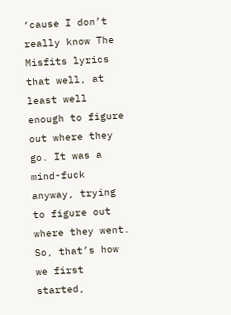‘cause I don’t really know The Misfits lyrics that well, at least well enough to figure out where they go. It was a mind-fuck anyway, trying to figure out where they went. So, that’s how we first started,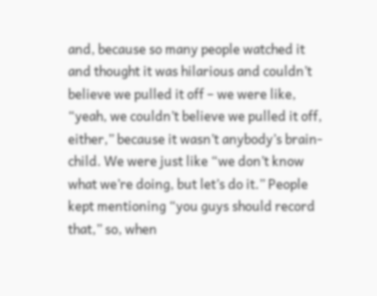and, because so many people watched it and thought it was hilarious and couldn’t believe we pulled it off – we were like, “yeah, we couldn’t believe we pulled it off, either,” because it wasn’t anybody’s brain-child. We were just like “we don’t know what we’re doing, but let’s do it.” People kept mentioning “you guys should record that,” so, when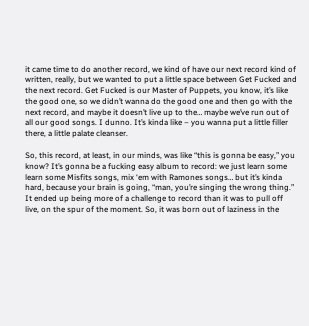it came time to do another record, we kind of have our next record kind of written, really, but we wanted to put a little space between Get Fucked and the next record. Get Fucked is our Master of Puppets, you know, it’s like the good one, so we didn’t wanna do the good one and then go with the next record, and maybe it doesn’t live up to the… maybe we’ve run out of all our good songs. I dunno. It’s kinda like – you wanna put a little filler there, a little palate cleanser.

So, this record, at least, in our minds, was like “this is gonna be easy,” you know? It’s gonna be a fucking easy album to record: we just learn some learn some Misfits songs, mix ‘em with Ramones songs… but it’s kinda hard, because your brain is going, “man, you’re singing the wrong thing.” It ended up being more of a challenge to record than it was to pull off live, on the spur of the moment. So, it was born out of laziness in the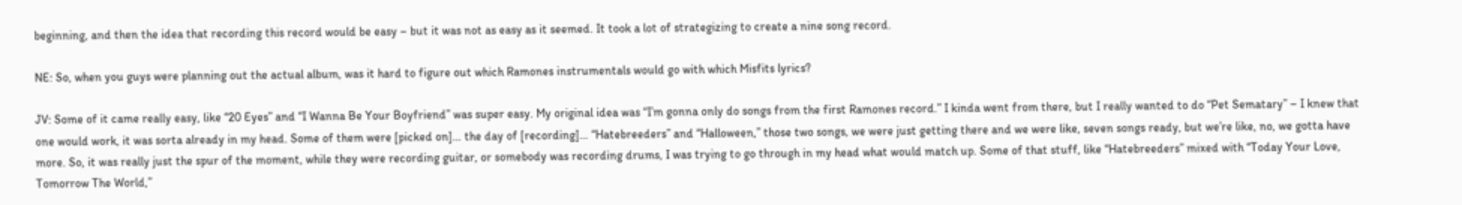beginning, and then the idea that recording this record would be easy – but it was not as easy as it seemed. It took a lot of strategizing to create a nine song record.

NE: So, when you guys were planning out the actual album, was it hard to figure out which Ramones instrumentals would go with which Misfits lyrics?

JV: Some of it came really easy, like “20 Eyes” and “I Wanna Be Your Boyfriend” was super easy. My original idea was “I’m gonna only do songs from the first Ramones record.” I kinda went from there, but I really wanted to do “Pet Sematary” – I knew that one would work, it was sorta already in my head. Some of them were [picked on]… the day of [recording]… “Hatebreeders” and “Halloween,” those two songs, we were just getting there and we were like, seven songs ready, but we’re like, no, we gotta have more. So, it was really just the spur of the moment, while they were recording guitar, or somebody was recording drums, I was trying to go through in my head what would match up. Some of that stuff, like “Hatebreeders” mixed with “Today Your Love, Tomorrow The World,”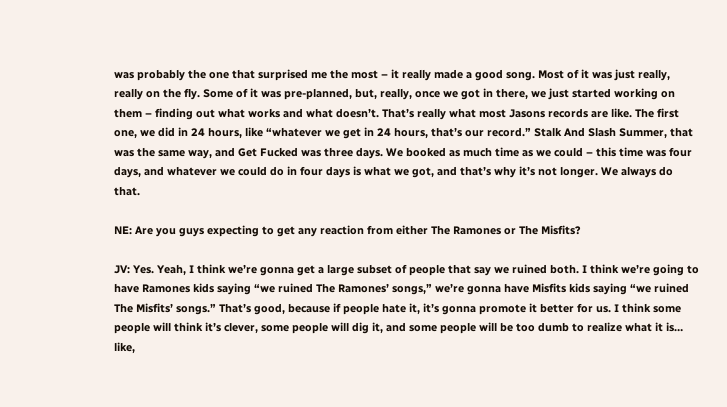was probably the one that surprised me the most – it really made a good song. Most of it was just really, really on the fly. Some of it was pre-planned, but, really, once we got in there, we just started working on them – finding out what works and what doesn’t. That’s really what most Jasons records are like. The first one, we did in 24 hours, like “whatever we get in 24 hours, that’s our record.” Stalk And Slash Summer, that was the same way, and Get Fucked was three days. We booked as much time as we could – this time was four days, and whatever we could do in four days is what we got, and that’s why it’s not longer. We always do that.

NE: Are you guys expecting to get any reaction from either The Ramones or The Misfits?

JV: Yes. Yeah, I think we’re gonna get a large subset of people that say we ruined both. I think we’re going to have Ramones kids saying “we ruined The Ramones’ songs,” we’re gonna have Misfits kids saying “we ruined The Misfits’ songs.” That’s good, because if people hate it, it’s gonna promote it better for us. I think some people will think it’s clever, some people will dig it, and some people will be too dumb to realize what it is… like,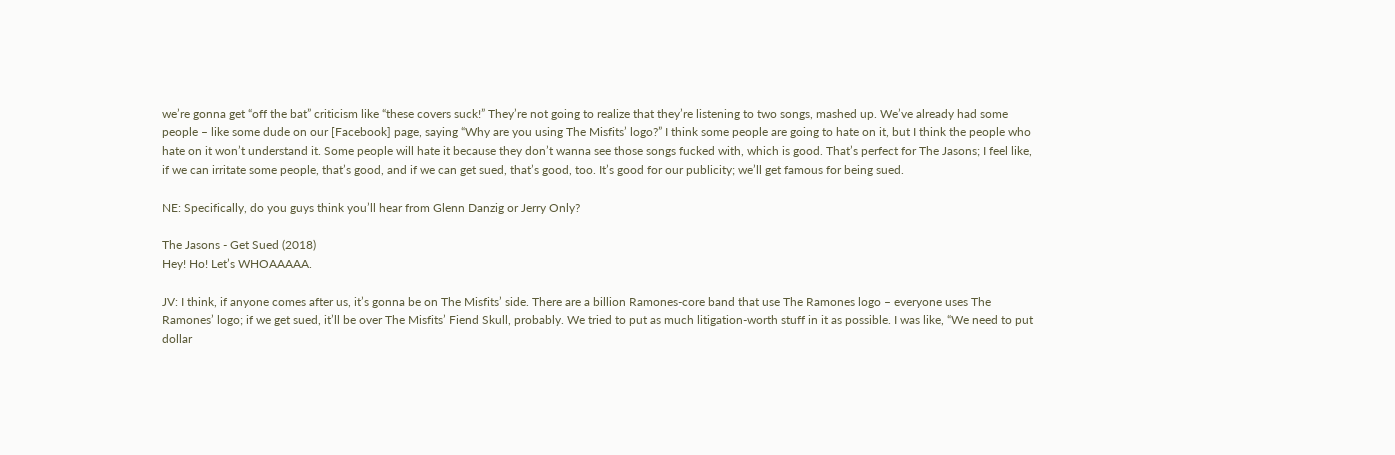we’re gonna get “off the bat” criticism like “these covers suck!” They’re not going to realize that they’re listening to two songs, mashed up. We’ve already had some people – like some dude on our [Facebook] page, saying “Why are you using The Misfits’ logo?” I think some people are going to hate on it, but I think the people who hate on it won’t understand it. Some people will hate it because they don’t wanna see those songs fucked with, which is good. That’s perfect for The Jasons; I feel like, if we can irritate some people, that’s good, and if we can get sued, that’s good, too. It’s good for our publicity; we’ll get famous for being sued.

NE: Specifically, do you guys think you’ll hear from Glenn Danzig or Jerry Only?

The Jasons - Get Sued (2018)
Hey! Ho! Let’s WHOAAAAA.

JV: I think, if anyone comes after us, it’s gonna be on The Misfits’ side. There are a billion Ramones-core band that use The Ramones logo – everyone uses The Ramones’ logo; if we get sued, it’ll be over The Misfits’ Fiend Skull, probably. We tried to put as much litigation-worth stuff in it as possible. I was like, “We need to put dollar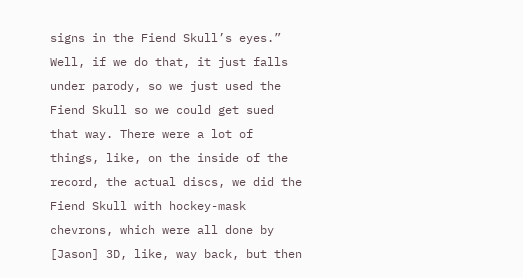signs in the Fiend Skull’s eyes.” Well, if we do that, it just falls under parody, so we just used the Fiend Skull so we could get sued that way. There were a lot of things, like, on the inside of the record, the actual discs, we did the Fiend Skull with hockey-mask chevrons, which were all done by [Jason] 3D, like, way back, but then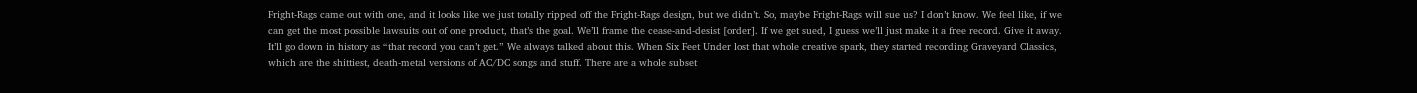Fright-Rags came out with one, and it looks like we just totally ripped off the Fright-Rags design, but we didn’t. So, maybe Fright-Rags will sue us? I don’t know. We feel like, if we can get the most possible lawsuits out of one product, that’s the goal. We’ll frame the cease-and-desist [order]. If we get sued, I guess we’ll just make it a free record. Give it away. It’ll go down in history as “that record you can’t get.” We always talked about this. When Six Feet Under lost that whole creative spark, they started recording Graveyard Classics, which are the shittiest, death-metal versions of AC/DC songs and stuff. There are a whole subset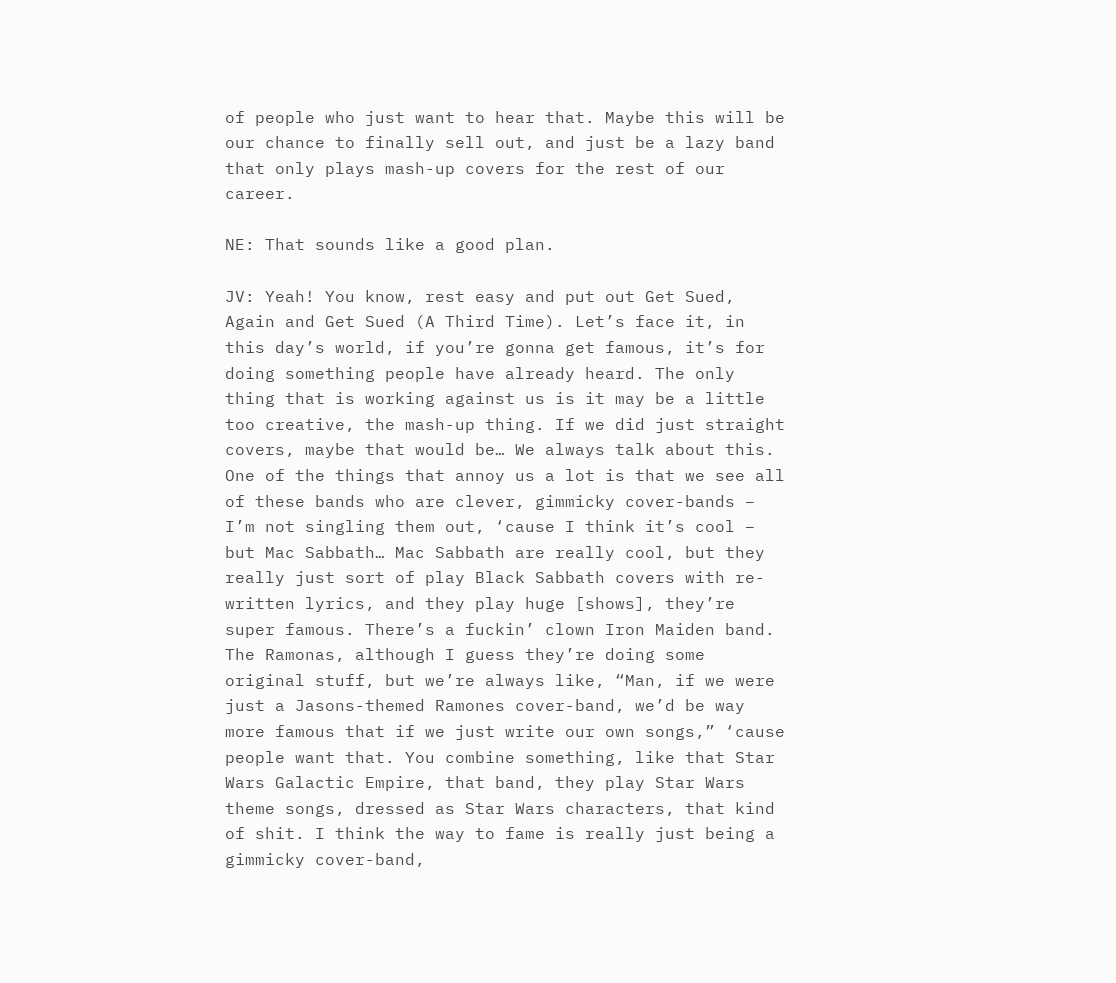of people who just want to hear that. Maybe this will be our chance to finally sell out, and just be a lazy band that only plays mash-up covers for the rest of our career.

NE: That sounds like a good plan.

JV: Yeah! You know, rest easy and put out Get Sued, Again and Get Sued (A Third Time). Let’s face it, in this day’s world, if you’re gonna get famous, it’s for doing something people have already heard. The only thing that is working against us is it may be a little too creative, the mash-up thing. If we did just straight covers, maybe that would be… We always talk about this. One of the things that annoy us a lot is that we see all of these bands who are clever, gimmicky cover-bands – I’m not singling them out, ‘cause I think it’s cool – but Mac Sabbath… Mac Sabbath are really cool, but they really just sort of play Black Sabbath covers with re-written lyrics, and they play huge [shows], they’re super famous. There’s a fuckin’ clown Iron Maiden band. The Ramonas, although I guess they’re doing some original stuff, but we’re always like, “Man, if we were just a Jasons-themed Ramones cover-band, we’d be way more famous that if we just write our own songs,” ‘cause people want that. You combine something, like that Star Wars Galactic Empire, that band, they play Star Wars theme songs, dressed as Star Wars characters, that kind of shit. I think the way to fame is really just being a gimmicky cover-band,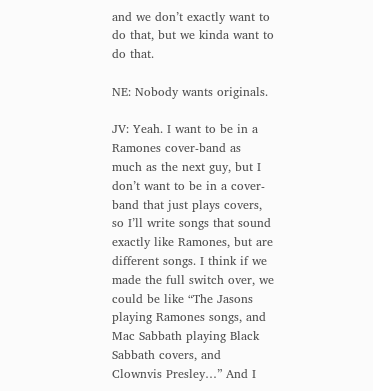and we don’t exactly want to do that, but we kinda want to do that.

NE: Nobody wants originals.

JV: Yeah. I want to be in a Ramones cover-band as much as the next guy, but I don’t want to be in a cover-band that just plays covers, so I’ll write songs that sound exactly like Ramones, but are different songs. I think if we made the full switch over, we could be like “The Jasons playing Ramones songs, and Mac Sabbath playing Black Sabbath covers, and Clownvis Presley…” And I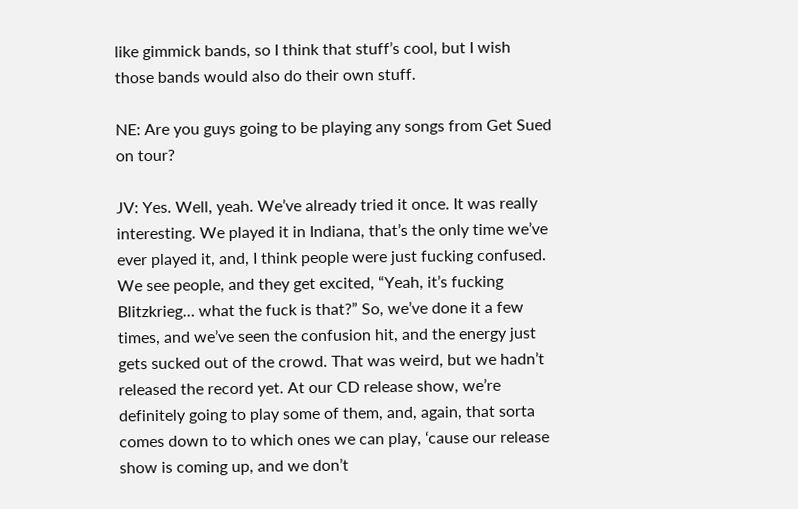like gimmick bands, so I think that stuff’s cool, but I wish those bands would also do their own stuff.

NE: Are you guys going to be playing any songs from Get Sued on tour?

JV: Yes. Well, yeah. We’ve already tried it once. It was really interesting. We played it in Indiana, that’s the only time we’ve ever played it, and, I think people were just fucking confused. We see people, and they get excited, “Yeah, it’s fucking Blitzkrieg… what the fuck is that?” So, we’ve done it a few times, and we’ve seen the confusion hit, and the energy just gets sucked out of the crowd. That was weird, but we hadn’t released the record yet. At our CD release show, we’re definitely going to play some of them, and, again, that sorta comes down to to which ones we can play, ‘cause our release show is coming up, and we don’t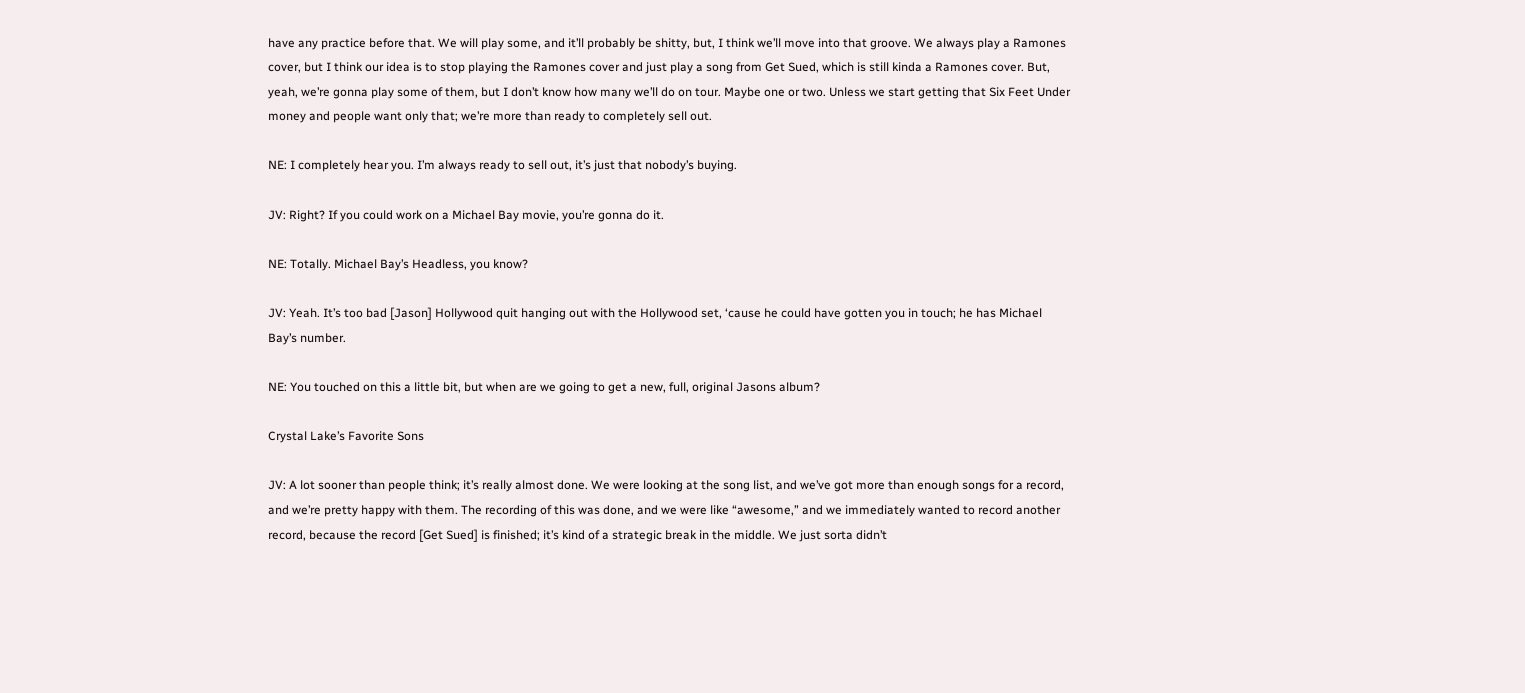have any practice before that. We will play some, and it’ll probably be shitty, but, I think we’ll move into that groove. We always play a Ramones cover, but I think our idea is to stop playing the Ramones cover and just play a song from Get Sued, which is still kinda a Ramones cover. But, yeah, we’re gonna play some of them, but I don’t know how many we’ll do on tour. Maybe one or two. Unless we start getting that Six Feet Under money and people want only that; we’re more than ready to completely sell out.

NE: I completely hear you. I’m always ready to sell out, it’s just that nobody’s buying.

JV: Right? If you could work on a Michael Bay movie, you’re gonna do it.

NE: Totally. Michael Bay’s Headless, you know?

JV: Yeah. It’s too bad [Jason] Hollywood quit hanging out with the Hollywood set, ‘cause he could have gotten you in touch; he has Michael Bay’s number.

NE: You touched on this a little bit, but when are we going to get a new, full, original Jasons album?

Crystal Lake’s Favorite Sons

JV: A lot sooner than people think; it’s really almost done. We were looking at the song list, and we’ve got more than enough songs for a record, and we’re pretty happy with them. The recording of this was done, and we were like “awesome,” and we immediately wanted to record another record, because the record [Get Sued] is finished; it’s kind of a strategic break in the middle. We just sorta didn’t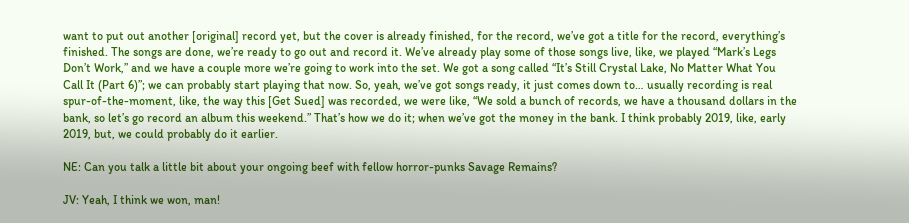want to put out another [original] record yet, but the cover is already finished, for the record, we’ve got a title for the record, everything’s finished. The songs are done, we’re ready to go out and record it. We’ve already play some of those songs live, like, we played “Mark’s Legs Don’t Work,” and we have a couple more we’re going to work into the set. We got a song called “It’s Still Crystal Lake, No Matter What You Call It (Part 6)”; we can probably start playing that now. So, yeah, we’ve got songs ready, it just comes down to… usually recording is real spur-of-the-moment, like, the way this [Get Sued] was recorded, we were like, “We sold a bunch of records, we have a thousand dollars in the bank, so let’s go record an album this weekend.” That’s how we do it; when we’ve got the money in the bank. I think probably 2019, like, early 2019, but, we could probably do it earlier.

NE: Can you talk a little bit about your ongoing beef with fellow horror-punks Savage Remains?

JV: Yeah, I think we won, man!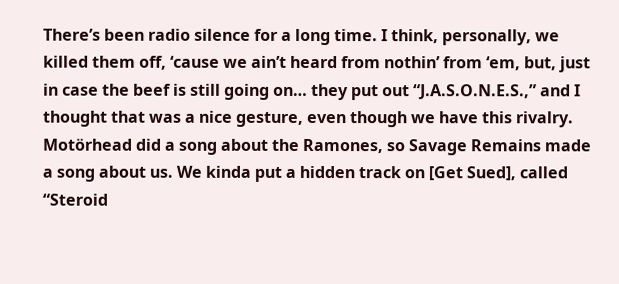There’s been radio silence for a long time. I think, personally, we killed them off, ‘cause we ain’t heard from nothin’ from ‘em, but, just in case the beef is still going on… they put out “J.A.S.O.N.E.S.,” and I thought that was a nice gesture, even though we have this rivalry. Motörhead did a song about the Ramones, so Savage Remains made a song about us. We kinda put a hidden track on [Get Sued], called “Steroid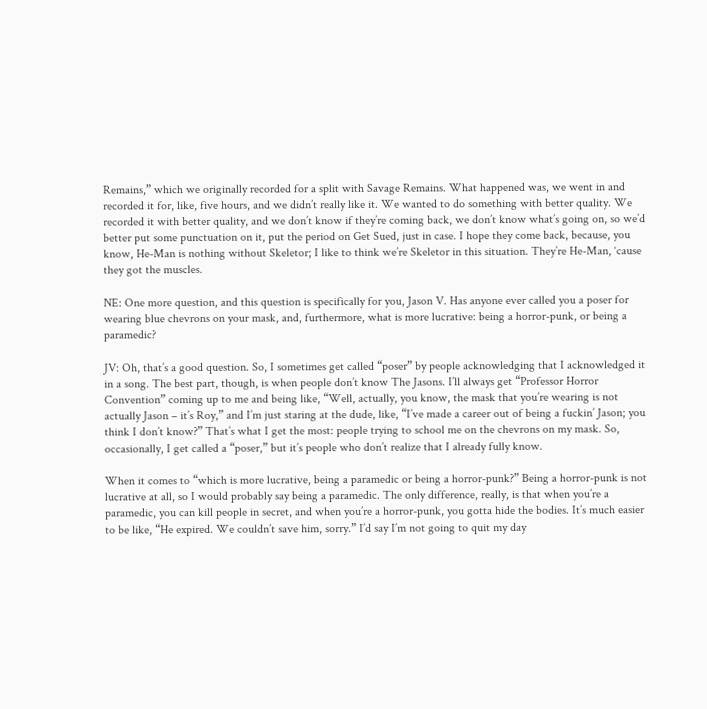Remains,” which we originally recorded for a split with Savage Remains. What happened was, we went in and recorded it for, like, five hours, and we didn’t really like it. We wanted to do something with better quality. We recorded it with better quality, and we don’t know if they’re coming back, we don’t know what’s going on, so we’d better put some punctuation on it, put the period on Get Sued, just in case. I hope they come back, because, you know, He-Man is nothing without Skeletor; I like to think we’re Skeletor in this situation. They’re He-Man, ‘cause they got the muscles.

NE: One more question, and this question is specifically for you, Jason V. Has anyone ever called you a poser for wearing blue chevrons on your mask, and, furthermore, what is more lucrative: being a horror-punk, or being a paramedic?

JV: Oh, that’s a good question. So, I sometimes get called “poser” by people acknowledging that I acknowledged it in a song. The best part, though, is when people don’t know The Jasons. I’ll always get “Professor Horror Convention” coming up to me and being like, “Well, actually, you know, the mask that you’re wearing is not actually Jason – it’s Roy,” and I’m just staring at the dude, like, “I’ve made a career out of being a fuckin’ Jason; you think I don’t know?” That’s what I get the most: people trying to school me on the chevrons on my mask. So, occasionally, I get called a “poser,” but it’s people who don’t realize that I already fully know.

When it comes to “which is more lucrative, being a paramedic or being a horror-punk?” Being a horror-punk is not lucrative at all, so I would probably say being a paramedic. The only difference, really, is that when you’re a paramedic, you can kill people in secret, and when you’re a horror-punk, you gotta hide the bodies. It’s much easier to be like, “He expired. We couldn’t save him, sorry.” I’d say I’m not going to quit my day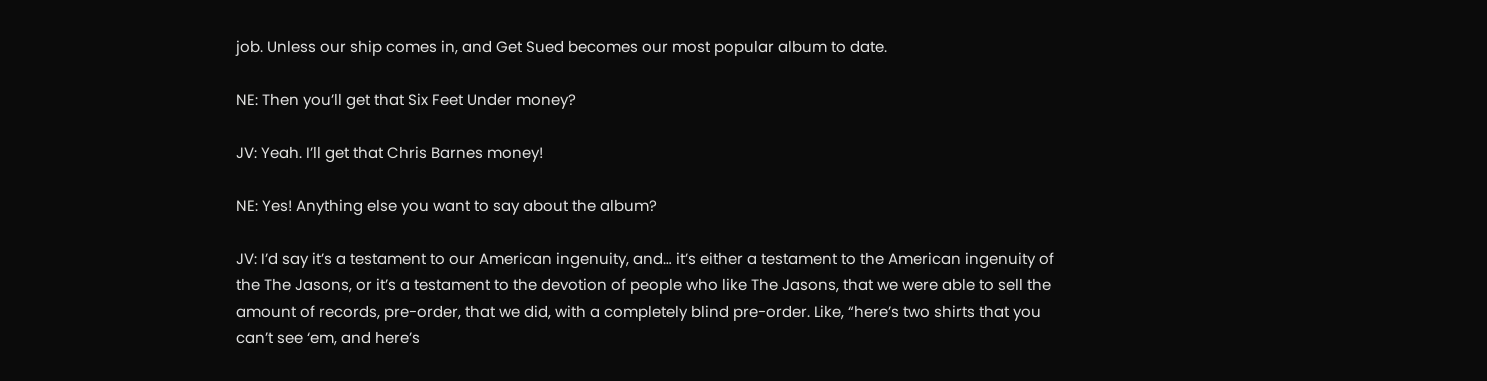job. Unless our ship comes in, and Get Sued becomes our most popular album to date.

NE: Then you’ll get that Six Feet Under money?

JV: Yeah. I’ll get that Chris Barnes money!

NE: Yes! Anything else you want to say about the album?

JV: I’d say it’s a testament to our American ingenuity, and… it’s either a testament to the American ingenuity of the The Jasons, or it’s a testament to the devotion of people who like The Jasons, that we were able to sell the amount of records, pre-order, that we did, with a completely blind pre-order. Like, “here’s two shirts that you can’t see ‘em, and here’s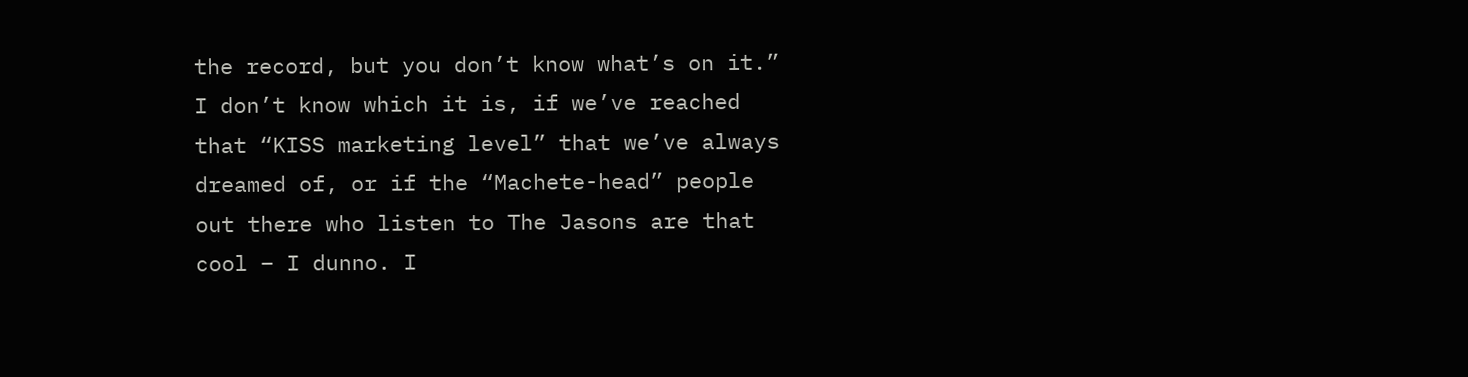the record, but you don’t know what’s on it.” I don’t know which it is, if we’ve reached that “KISS marketing level” that we’ve always dreamed of, or if the “Machete-head” people out there who listen to The Jasons are that cool – I dunno. I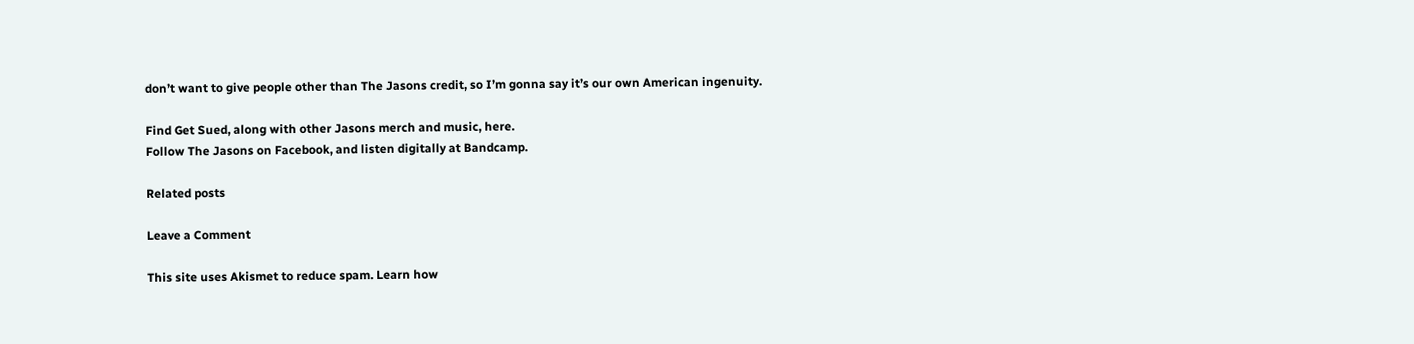don’t want to give people other than The Jasons credit, so I’m gonna say it’s our own American ingenuity.

Find Get Sued, along with other Jasons merch and music, here.
Follow The Jasons on Facebook, and listen digitally at Bandcamp.

Related posts

Leave a Comment

This site uses Akismet to reduce spam. Learn how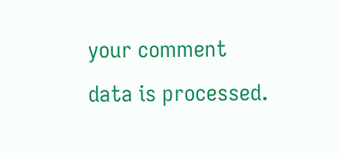your comment data is processed.